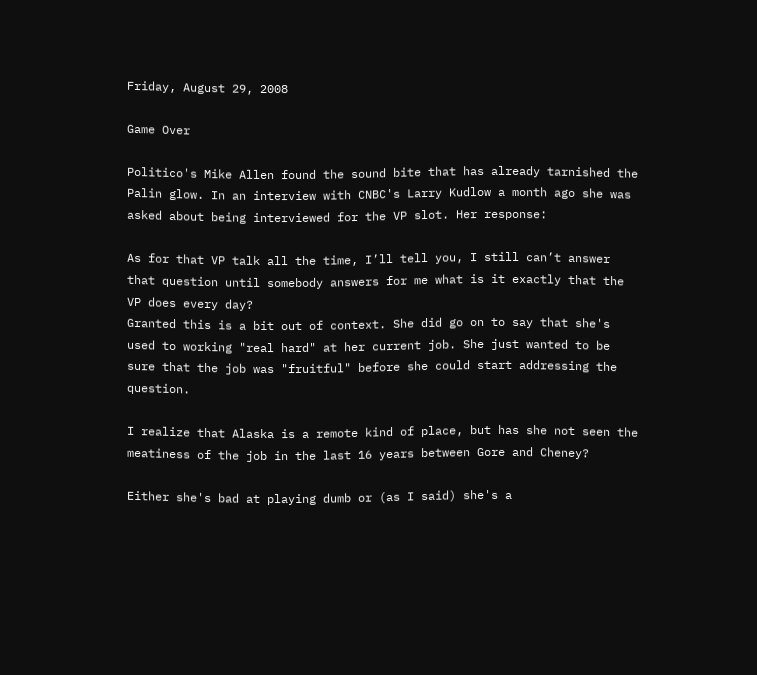Friday, August 29, 2008

Game Over

Politico's Mike Allen found the sound bite that has already tarnished the Palin glow. In an interview with CNBC's Larry Kudlow a month ago she was asked about being interviewed for the VP slot. Her response:

As for that VP talk all the time, I’ll tell you, I still can’t answer that question until somebody answers for me what is it exactly that the VP does every day?
Granted this is a bit out of context. She did go on to say that she's used to working "real hard" at her current job. She just wanted to be sure that the job was "fruitful" before she could start addressing the question.

I realize that Alaska is a remote kind of place, but has she not seen the meatiness of the job in the last 16 years between Gore and Cheney?

Either she's bad at playing dumb or (as I said) she's a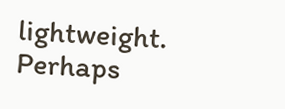lightweight. Perhaps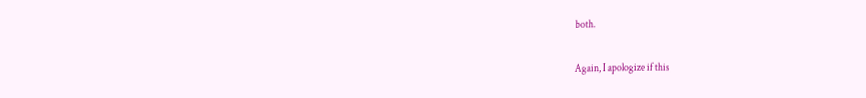both.

Again, I apologize if this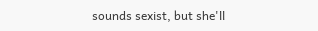sounds sexist, but she'll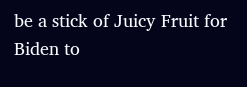be a stick of Juicy Fruit for Biden to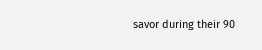savor during their 90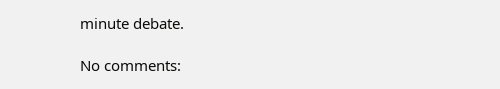minute debate.

No comments: